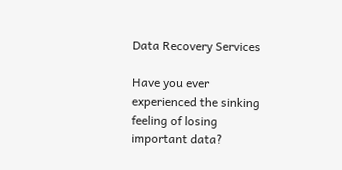Data Recovery Services

Have you ever experienced the sinking feeling of losing important data?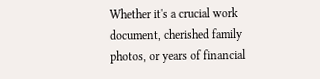Whether it's a crucial work document, cherished family photos, or years of financial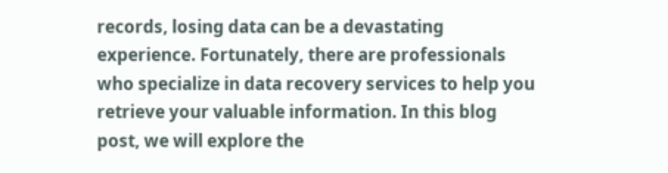records, losing data can be a devastating experience. Fortunately, there are professionals who specialize in data recovery services to help you retrieve your valuable information. In this blog post, we will explore the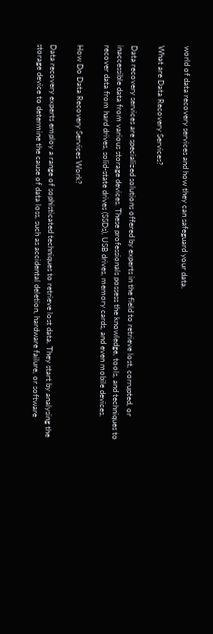world of data recovery services and how they can safeguard your data.

What are Data Recovery Services?

Data recovery services are specialized solutions offered by experts in the field to retrieve lost, corrupted, or inaccessible data from various storage devices. These professionals possess the knowledge, tools, and techniques to recover data from hard drives, solid-state drives (SSDs), USB drives, memory cards, and even mobile devices.

How Do Data Recovery Services Work?

Data recovery experts employ a range of sophisticated techniques to retrieve lost data. They start by analysing the storage device to determine the cause of data loss, such as accidental deletion, hardware failure, or software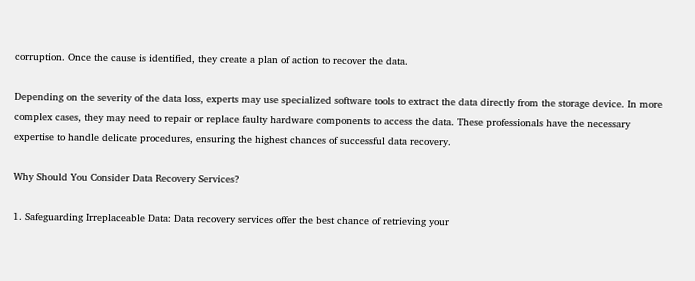corruption. Once the cause is identified, they create a plan of action to recover the data.

Depending on the severity of the data loss, experts may use specialized software tools to extract the data directly from the storage device. In more complex cases, they may need to repair or replace faulty hardware components to access the data. These professionals have the necessary expertise to handle delicate procedures, ensuring the highest chances of successful data recovery.

Why Should You Consider Data Recovery Services?

1. Safeguarding Irreplaceable Data: Data recovery services offer the best chance of retrieving your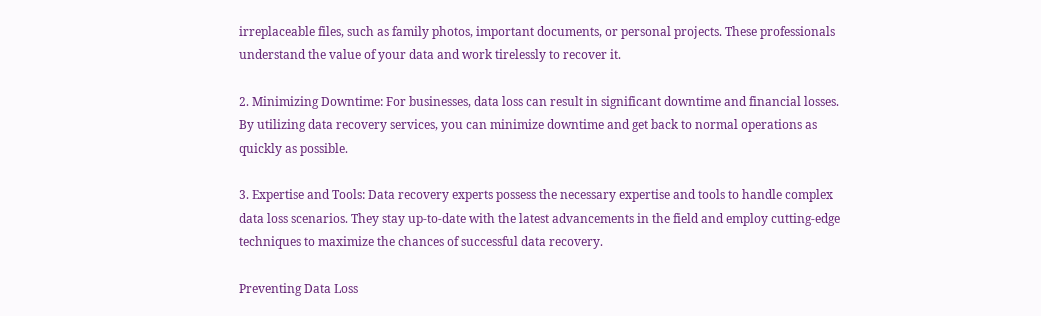irreplaceable files, such as family photos, important documents, or personal projects. These professionals understand the value of your data and work tirelessly to recover it.

2. Minimizing Downtime: For businesses, data loss can result in significant downtime and financial losses. By utilizing data recovery services, you can minimize downtime and get back to normal operations as quickly as possible.

3. Expertise and Tools: Data recovery experts possess the necessary expertise and tools to handle complex data loss scenarios. They stay up-to-date with the latest advancements in the field and employ cutting-edge techniques to maximize the chances of successful data recovery.

Preventing Data Loss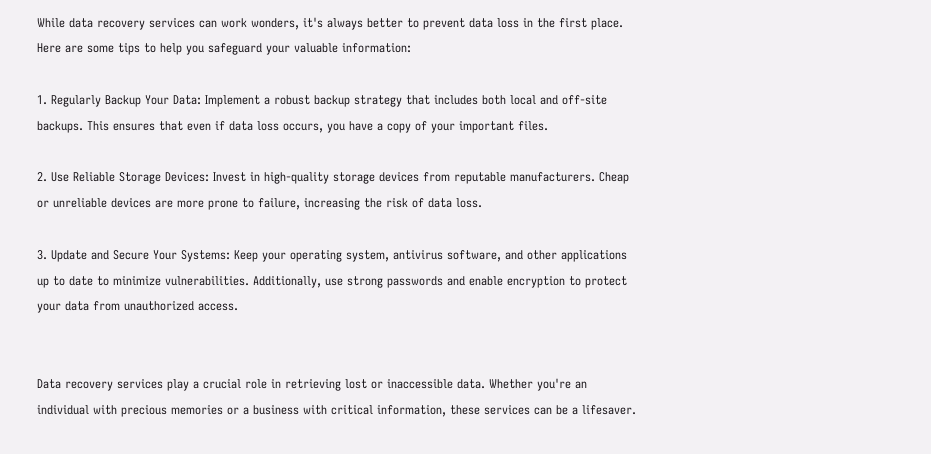While data recovery services can work wonders, it's always better to prevent data loss in the first place. Here are some tips to help you safeguard your valuable information:

1. Regularly Backup Your Data: Implement a robust backup strategy that includes both local and off-site backups. This ensures that even if data loss occurs, you have a copy of your important files.

2. Use Reliable Storage Devices: Invest in high-quality storage devices from reputable manufacturers. Cheap or unreliable devices are more prone to failure, increasing the risk of data loss.

3. Update and Secure Your Systems: Keep your operating system, antivirus software, and other applications up to date to minimize vulnerabilities. Additionally, use strong passwords and enable encryption to protect your data from unauthorized access.


Data recovery services play a crucial role in retrieving lost or inaccessible data. Whether you're an individual with precious memories or a business with critical information, these services can be a lifesaver.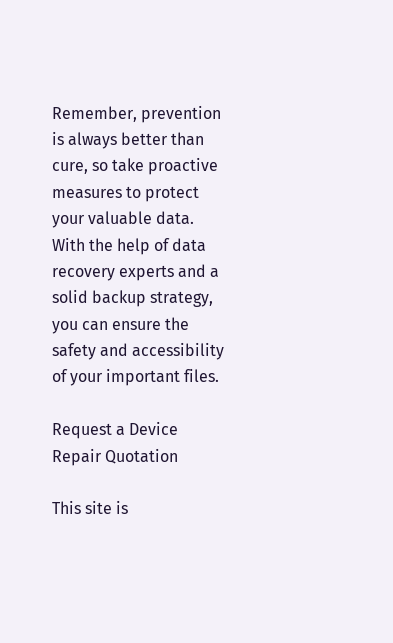Remember, prevention is always better than cure, so take proactive measures to protect your valuable data. With the help of data recovery experts and a solid backup strategy, you can ensure the safety and accessibility of your important files.

Request a Device Repair Quotation

This site is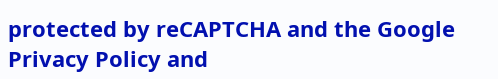protected by reCAPTCHA and the Google Privacy Policy and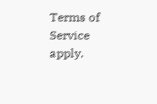Terms of Service apply.